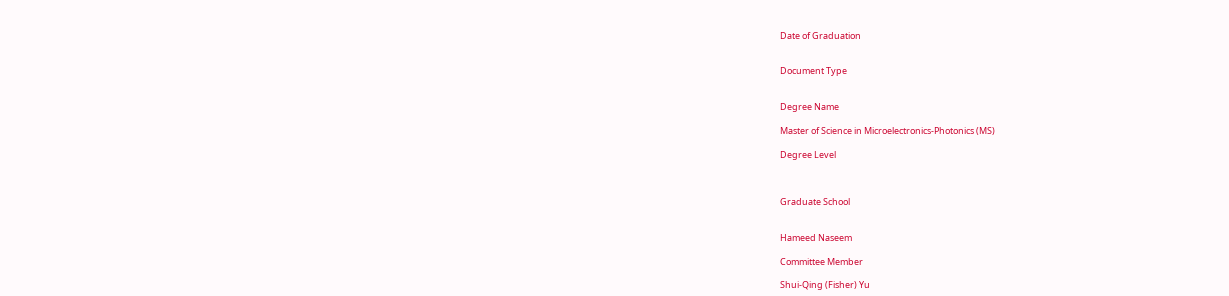Date of Graduation


Document Type


Degree Name

Master of Science in Microelectronics-Photonics (MS)

Degree Level



Graduate School


Hameed Naseem

Committee Member

Shui-Qing (Fisher) Yu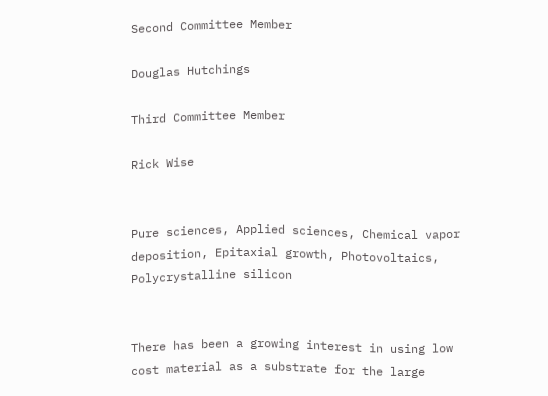Second Committee Member

Douglas Hutchings

Third Committee Member

Rick Wise


Pure sciences, Applied sciences, Chemical vapor deposition, Epitaxial growth, Photovoltaics, Polycrystalline silicon


There has been a growing interest in using low cost material as a substrate for the large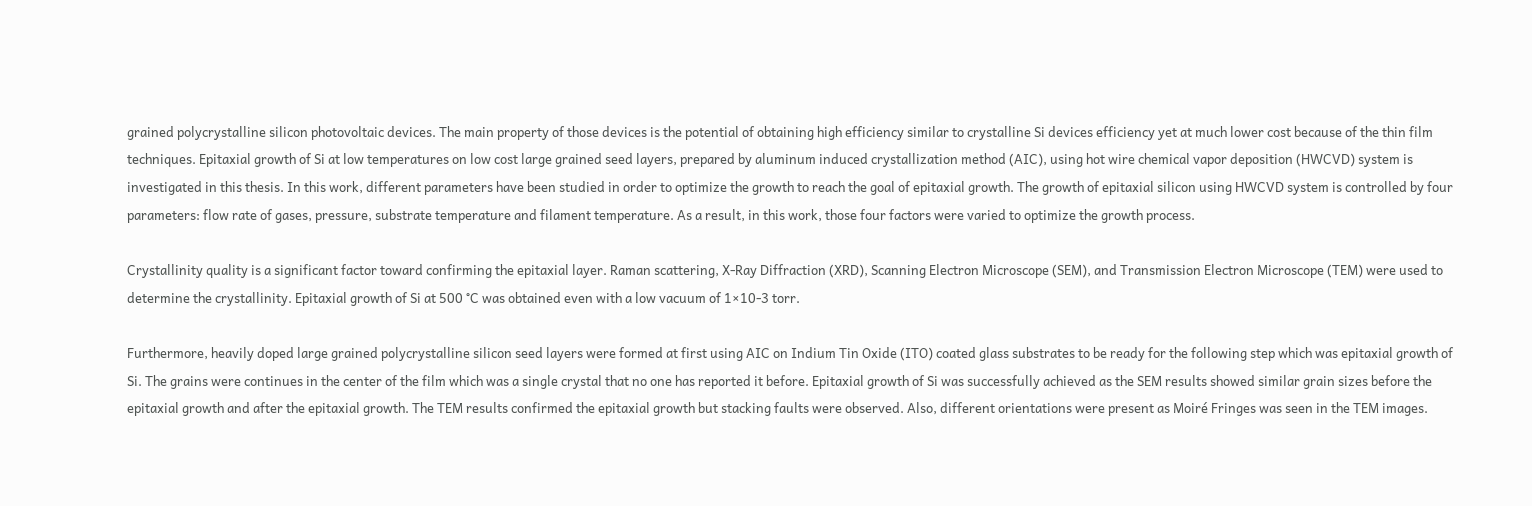grained polycrystalline silicon photovoltaic devices. The main property of those devices is the potential of obtaining high efficiency similar to crystalline Si devices efficiency yet at much lower cost because of the thin film techniques. Epitaxial growth of Si at low temperatures on low cost large grained seed layers, prepared by aluminum induced crystallization method (AIC), using hot wire chemical vapor deposition (HWCVD) system is investigated in this thesis. In this work, different parameters have been studied in order to optimize the growth to reach the goal of epitaxial growth. The growth of epitaxial silicon using HWCVD system is controlled by four parameters: flow rate of gases, pressure, substrate temperature and filament temperature. As a result, in this work, those four factors were varied to optimize the growth process.

Crystallinity quality is a significant factor toward confirming the epitaxial layer. Raman scattering, X-Ray Diffraction (XRD), Scanning Electron Microscope (SEM), and Transmission Electron Microscope (TEM) were used to determine the crystallinity. Epitaxial growth of Si at 500 °C was obtained even with a low vacuum of 1×10-3 torr.

Furthermore, heavily doped large grained polycrystalline silicon seed layers were formed at first using AIC on Indium Tin Oxide (ITO) coated glass substrates to be ready for the following step which was epitaxial growth of Si. The grains were continues in the center of the film which was a single crystal that no one has reported it before. Epitaxial growth of Si was successfully achieved as the SEM results showed similar grain sizes before the epitaxial growth and after the epitaxial growth. The TEM results confirmed the epitaxial growth but stacking faults were observed. Also, different orientations were present as Moiré Fringes was seen in the TEM images.